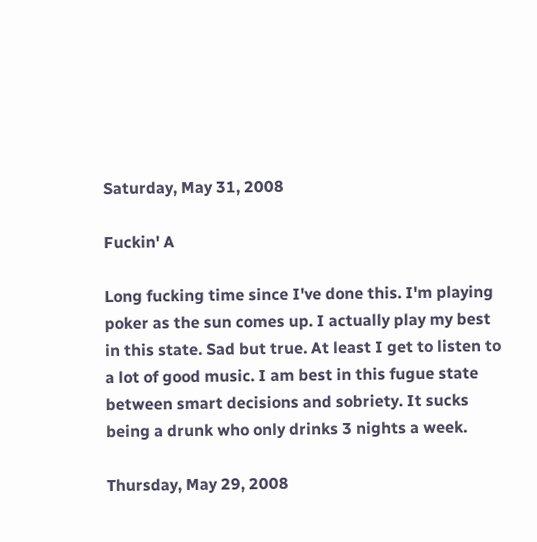Saturday, May 31, 2008

Fuckin' A

Long fucking time since I've done this. I'm playing poker as the sun comes up. I actually play my best in this state. Sad but true. At least I get to listen to a lot of good music. I am best in this fugue state between smart decisions and sobriety. It sucks being a drunk who only drinks 3 nights a week.

Thursday, May 29, 2008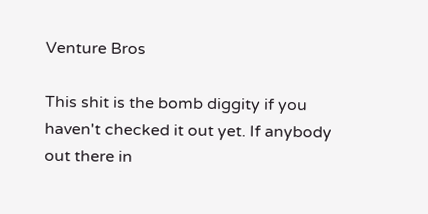Venture Bros

This shit is the bomb diggity if you haven't checked it out yet. If anybody out there in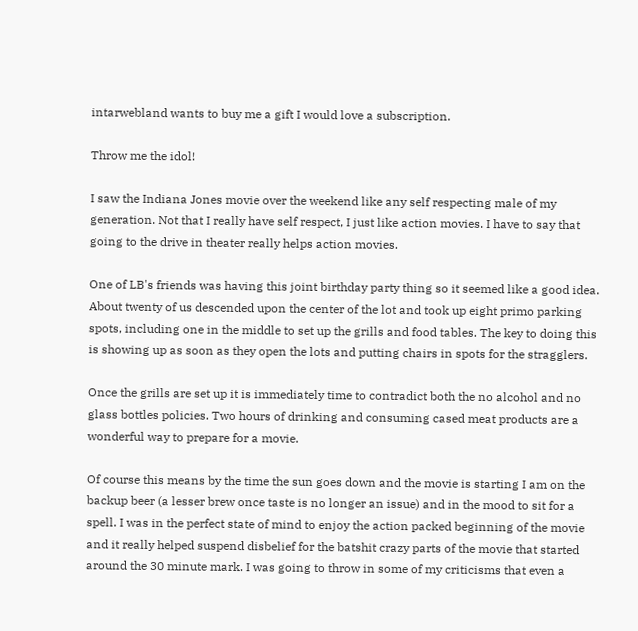intarwebland wants to buy me a gift I would love a subscription.

Throw me the idol!

I saw the Indiana Jones movie over the weekend like any self respecting male of my generation. Not that I really have self respect, I just like action movies. I have to say that going to the drive in theater really helps action movies.

One of LB's friends was having this joint birthday party thing so it seemed like a good idea. About twenty of us descended upon the center of the lot and took up eight primo parking spots, including one in the middle to set up the grills and food tables. The key to doing this is showing up as soon as they open the lots and putting chairs in spots for the stragglers.

Once the grills are set up it is immediately time to contradict both the no alcohol and no glass bottles policies. Two hours of drinking and consuming cased meat products are a wonderful way to prepare for a movie.

Of course this means by the time the sun goes down and the movie is starting I am on the backup beer (a lesser brew once taste is no longer an issue) and in the mood to sit for a spell. I was in the perfect state of mind to enjoy the action packed beginning of the movie and it really helped suspend disbelief for the batshit crazy parts of the movie that started around the 30 minute mark. I was going to throw in some of my criticisms that even a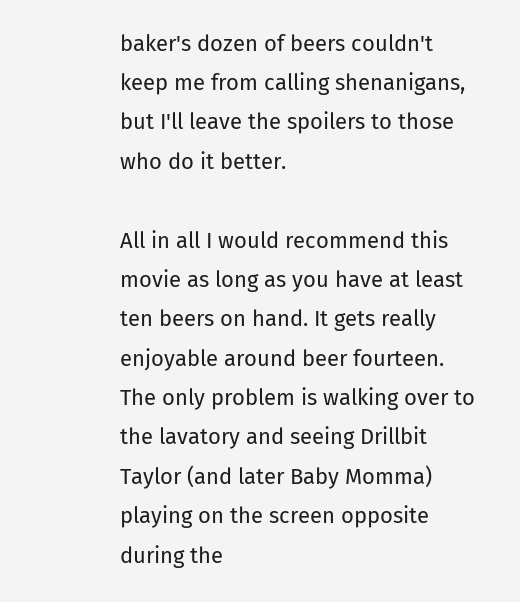baker's dozen of beers couldn't keep me from calling shenanigans, but I'll leave the spoilers to those who do it better.

All in all I would recommend this movie as long as you have at least ten beers on hand. It gets really enjoyable around beer fourteen. The only problem is walking over to the lavatory and seeing Drillbit Taylor (and later Baby Momma) playing on the screen opposite during the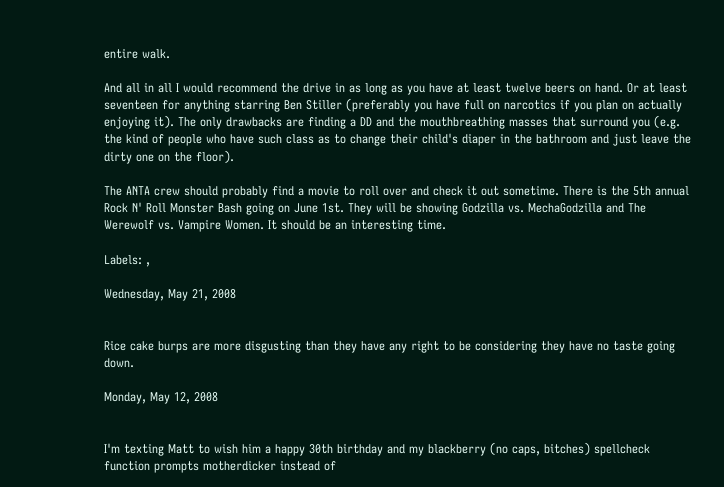entire walk.

And all in all I would recommend the drive in as long as you have at least twelve beers on hand. Or at least seventeen for anything starring Ben Stiller (preferably you have full on narcotics if you plan on actually enjoying it). The only drawbacks are finding a DD and the mouthbreathing masses that surround you (e.g. the kind of people who have such class as to change their child's diaper in the bathroom and just leave the dirty one on the floor).

The ANTA crew should probably find a movie to roll over and check it out sometime. There is the 5th annual Rock N' Roll Monster Bash going on June 1st. They will be showing Godzilla vs. MechaGodzilla and The Werewolf vs. Vampire Women. It should be an interesting time.

Labels: ,

Wednesday, May 21, 2008


Rice cake burps are more disgusting than they have any right to be considering they have no taste going down.

Monday, May 12, 2008


I'm texting Matt to wish him a happy 30th birthday and my blackberry (no caps, bitches) spellcheck function prompts motherdicker instead of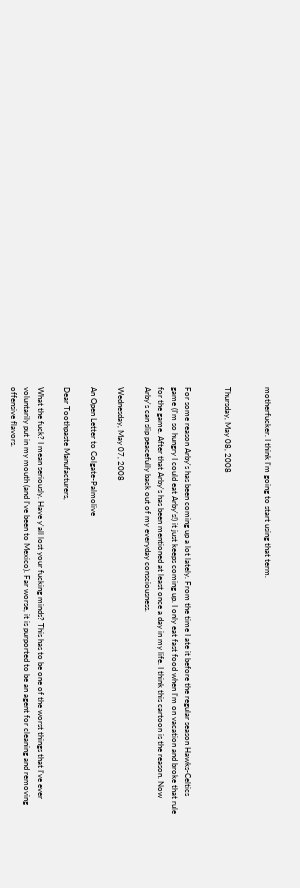motherfucker. I think I'm going to start using that term.


Thursday, May 08, 2008


For some reason Arby's has been coming up a lot lately. From the time I ate it before the regular season Hawks-Celtics game (I'm so hungry I could eat Arby's!) it just keeps coming up. I only eat fast food when I'm on vacation and broke that rule for the game. After that Arby's has been mentioned at least once a day in my life. I think this cartoon is the reason. Now Arby's can slip peacefully back out of my everyday consciousness.

Wednesday, May 07, 2008

An Open Letter to Colgate-Palmolive

Dear Toothpaste Manufacturers,

What the fuck? I mean seriously. Have y'all lost your fucking minds? This has to be one of the worst things that I've ever voluntarily put in my mouth (and I've been to Mexico). Far worse, it is purported to be an agent for cleaning and removing offensive flavors.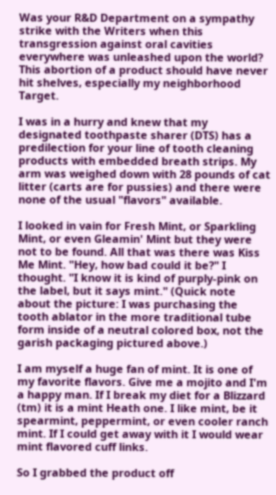Was your R&D Department on a sympathy strike with the Writers when this transgression against oral cavities everywhere was unleashed upon the world? This abortion of a product should have never hit shelves, especially my neighborhood Target.

I was in a hurry and knew that my designated toothpaste sharer (DTS) has a predilection for your line of tooth cleaning products with embedded breath strips. My arm was weighed down with 28 pounds of cat litter (carts are for pussies) and there were none of the usual "flavors" available.

I looked in vain for Fresh Mint, or Sparkling Mint, or even Gleamin' Mint but they were not to be found. All that was there was Kiss Me Mint. "Hey, how bad could it be?" I thought. "I know it is kind of purply-pink on the label, but it says mint." (Quick note about the picture: I was purchasing the tooth ablator in the more traditional tube form inside of a neutral colored box, not the garish packaging pictured above.)

I am myself a huge fan of mint. It is one of my favorite flavors. Give me a mojito and I'm a happy man. If I break my diet for a Blizzard (tm) it is a mint Heath one. I like mint, be it spearmint, peppermint, or even cooler ranch mint. If I could get away with it I would wear mint flavored cuff links.

So I grabbed the product off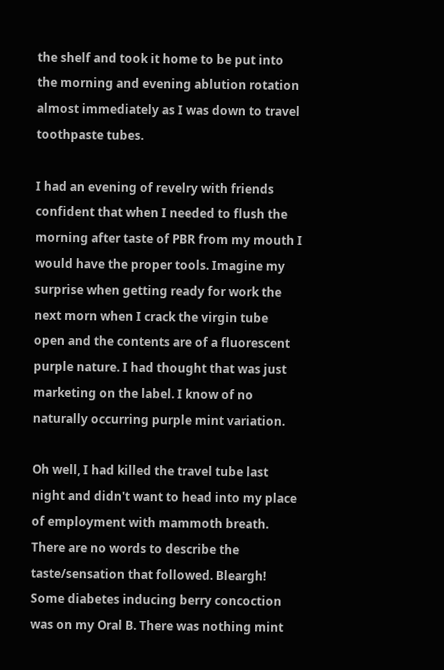the shelf and took it home to be put into the morning and evening ablution rotation almost immediately as I was down to travel toothpaste tubes.

I had an evening of revelry with friends confident that when I needed to flush the morning after taste of PBR from my mouth I would have the proper tools. Imagine my surprise when getting ready for work the next morn when I crack the virgin tube open and the contents are of a fluorescent purple nature. I had thought that was just marketing on the label. I know of no naturally occurring purple mint variation.

Oh well, I had killed the travel tube last night and didn't want to head into my place of employment with mammoth breath. There are no words to describe the taste/sensation that followed. Bleargh! Some diabetes inducing berry concoction was on my Oral B. There was nothing mint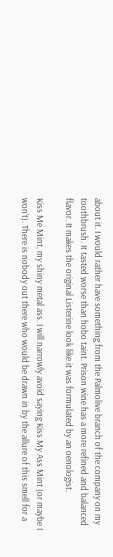about it. I would rather have something from the Palmolive branch of the company on my toothbrush. It tasted worse than hobo taint. Prison wine has a more refined and balanced flavor. It makes the original Listerine look like it was formulated by an oenologist.

Kiss Me Mint, my shiny metal ass. I will narrowly avoid saying Kiss My Ass Mint (or maybe I won't). There is nobody out there who would be drawn in by the allure of this smell for a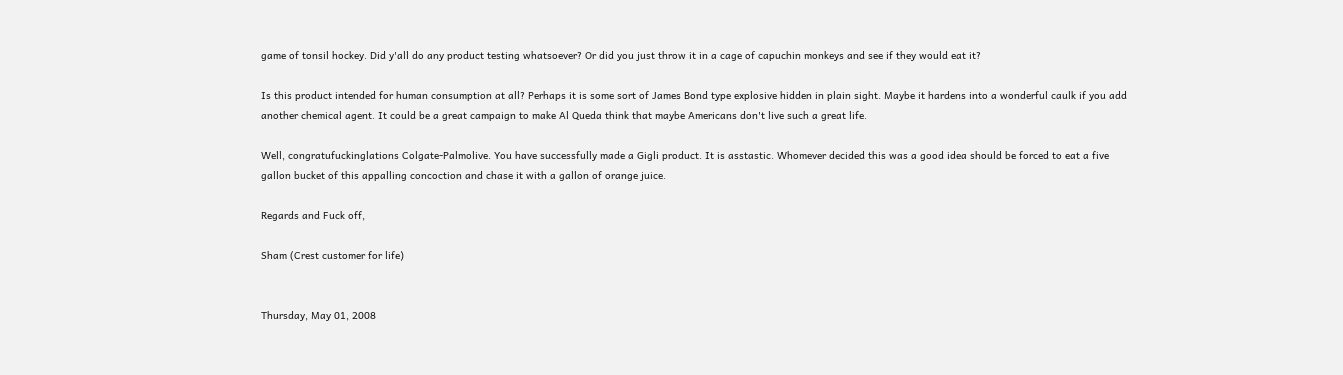game of tonsil hockey. Did y'all do any product testing whatsoever? Or did you just throw it in a cage of capuchin monkeys and see if they would eat it?

Is this product intended for human consumption at all? Perhaps it is some sort of James Bond type explosive hidden in plain sight. Maybe it hardens into a wonderful caulk if you add another chemical agent. It could be a great campaign to make Al Queda think that maybe Americans don't live such a great life.

Well, congratufuckinglations Colgate-Palmolive. You have successfully made a Gigli product. It is asstastic. Whomever decided this was a good idea should be forced to eat a five gallon bucket of this appalling concoction and chase it with a gallon of orange juice.

Regards and Fuck off,

Sham (Crest customer for life)


Thursday, May 01, 2008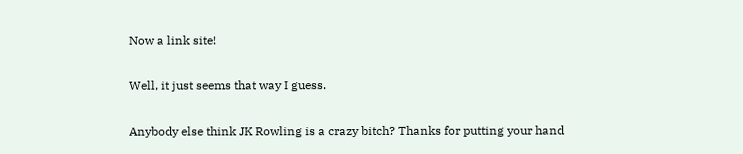Now a link site!

Well, it just seems that way I guess.

Anybody else think JK Rowling is a crazy bitch? Thanks for putting your hand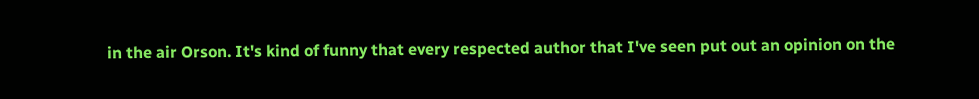in the air Orson. It's kind of funny that every respected author that I've seen put out an opinion on the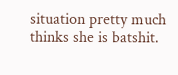situation pretty much thinks she is batshit.